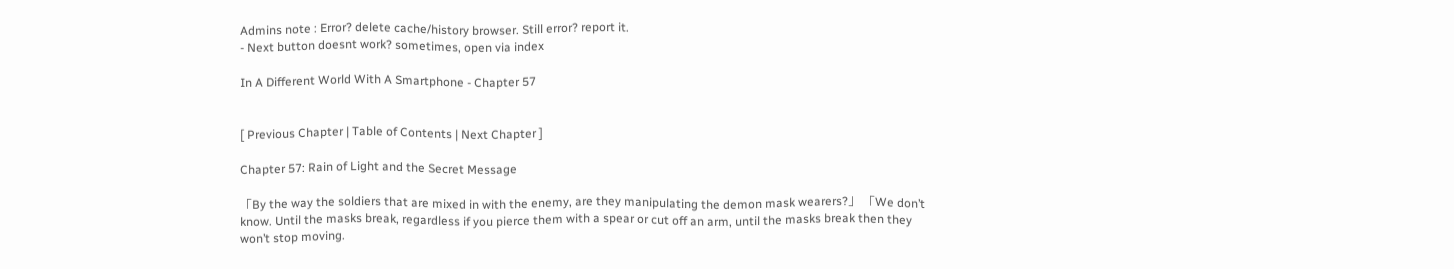Admins note : Error? delete cache/history browser. Still error? report it.
- Next button doesnt work? sometimes, open via index

In A Different World With A Smartphone - Chapter 57


[ Previous Chapter | Table of Contents | Next Chapter ]

Chapter 57: Rain of Light and the Secret Message

「By the way the soldiers that are mixed in with the enemy, are they manipulating the demon mask wearers?」 「We don’t know. Until the masks break, regardless if you pierce them with a spear or cut off an arm, until the masks break then they won’t stop moving.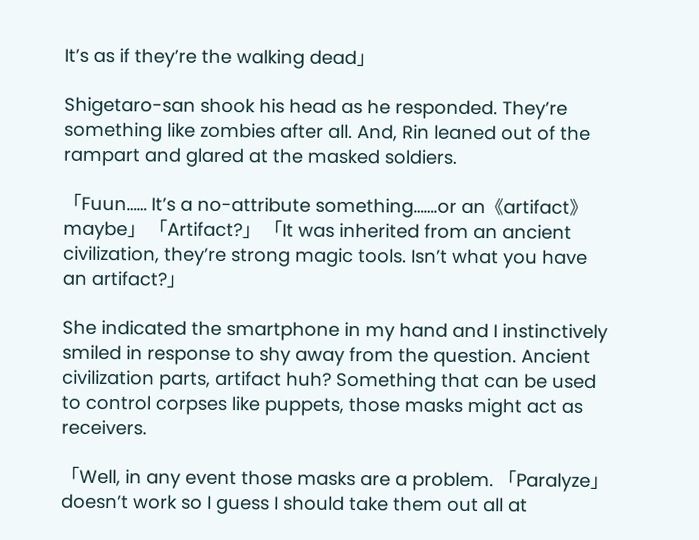It’s as if they’re the walking dead」

Shigetaro-san shook his head as he responded. They’re something like zombies after all. And, Rin leaned out of the rampart and glared at the masked soldiers.

「Fuun…… It’s a no-attribute something…….or an《artifact》maybe」 「Artifact?」 「It was inherited from an ancient civilization, they’re strong magic tools. Isn’t what you have an artifact?」

She indicated the smartphone in my hand and I instinctively smiled in response to shy away from the question. Ancient civilization parts, artifact huh? Something that can be used to control corpses like puppets, those masks might act as receivers.

「Well, in any event those masks are a problem. 「Paralyze」doesn’t work so I guess I should take them out all at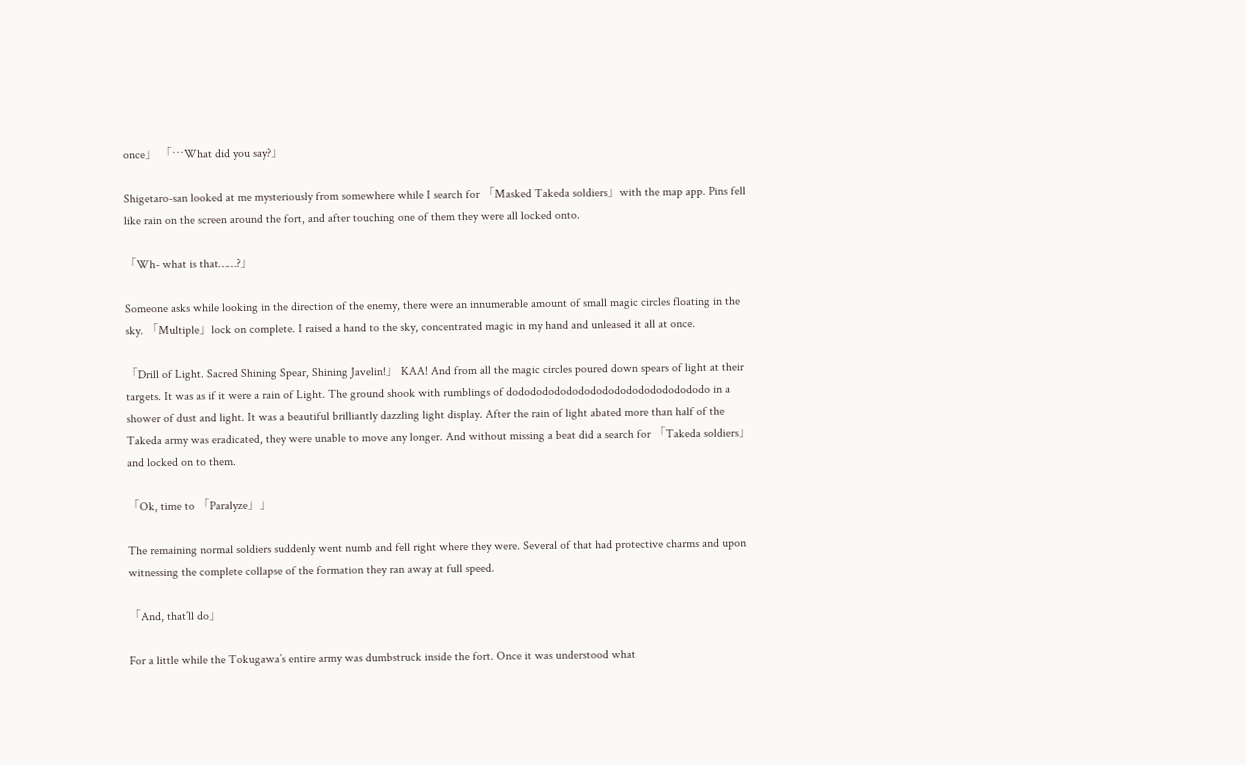once」 「…What did you say?」

Shigetaro-san looked at me mysteriously from somewhere while I search for 「Masked Takeda soldiers」with the map app. Pins fell like rain on the screen around the fort, and after touching one of them they were all locked onto.

「Wh- what is that……?」

Someone asks while looking in the direction of the enemy, there were an innumerable amount of small magic circles floating in the sky. 「Multiple」lock on complete. I raised a hand to the sky, concentrated magic in my hand and unleased it all at once.

「Drill of Light. Sacred Shining Spear, Shining Javelin!」 KAA! And from all the magic circles poured down spears of light at their targets. It was as if it were a rain of Light. The ground shook with rumblings of dododododododododododododododododo in a shower of dust and light. It was a beautiful brilliantly dazzling light display. After the rain of light abated more than half of the Takeda army was eradicated, they were unable to move any longer. And without missing a beat did a search for 「Takeda soldiers」and locked on to them.

「Ok, time to 「Paralyze」」

The remaining normal soldiers suddenly went numb and fell right where they were. Several of that had protective charms and upon witnessing the complete collapse of the formation they ran away at full speed.

「And, that’ll do」

For a little while the Tokugawa’s entire army was dumbstruck inside the fort. Once it was understood what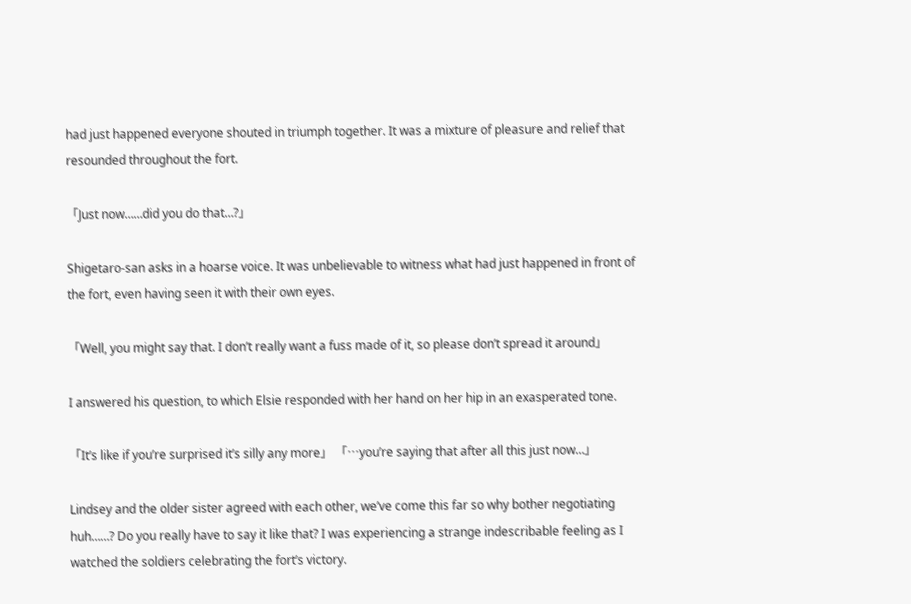had just happened everyone shouted in triumph together. It was a mixture of pleasure and relief that resounded throughout the fort.

「Just now……did you do that…?」

Shigetaro-san asks in a hoarse voice. It was unbelievable to witness what had just happened in front of the fort, even having seen it with their own eyes.

「Well, you might say that. I don’t really want a fuss made of it, so please don’t spread it around」

I answered his question, to which Elsie responded with her hand on her hip in an exasperated tone.

「It’s like if you’re surprised it’s silly any more」 「…you’re saying that after all this just now…」

Lindsey and the older sister agreed with each other, we’ve come this far so why bother negotiating huh……? Do you really have to say it like that? I was experiencing a strange indescribable feeling as I watched the soldiers celebrating the fort’s victory.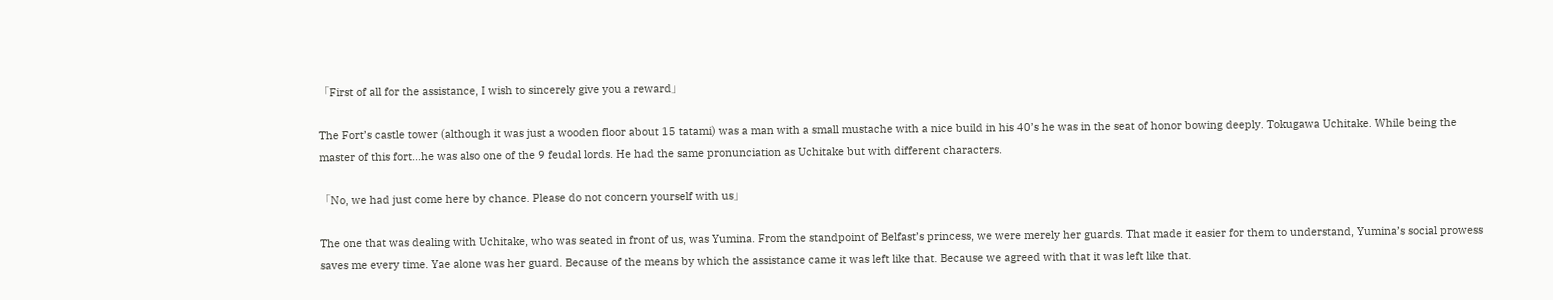「First of all for the assistance, I wish to sincerely give you a reward」

The Fort’s castle tower (although it was just a wooden floor about 15 tatami) was a man with a small mustache with a nice build in his 40’s he was in the seat of honor bowing deeply. Tokugawa Uchitake. While being the master of this fort…he was also one of the 9 feudal lords. He had the same pronunciation as Uchitake but with different characters.

「No, we had just come here by chance. Please do not concern yourself with us」

The one that was dealing with Uchitake, who was seated in front of us, was Yumina. From the standpoint of Belfast’s princess, we were merely her guards. That made it easier for them to understand, Yumina’s social prowess saves me every time. Yae alone was her guard. Because of the means by which the assistance came it was left like that. Because we agreed with that it was left like that.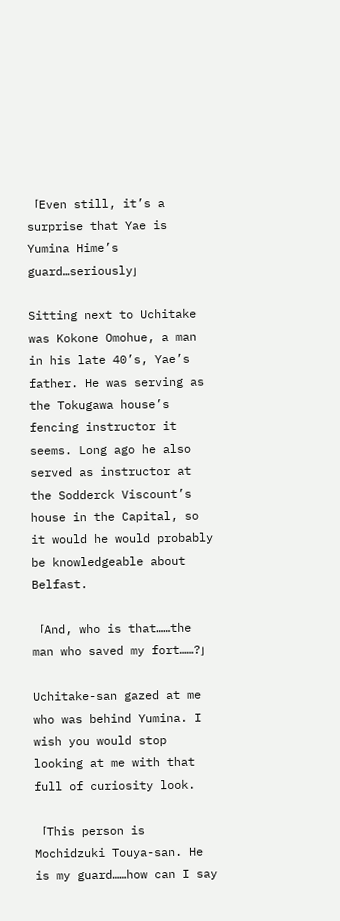「Even still, it’s a surprise that Yae is Yumina Hime’s guard…seriously」

Sitting next to Uchitake was Kokone Omohue, a man in his late 40’s, Yae’s father. He was serving as the Tokugawa house’s fencing instructor it seems. Long ago he also served as instructor at the Sodderck Viscount’s house in the Capital, so it would he would probably be knowledgeable about Belfast.

「And, who is that……the man who saved my fort……?」

Uchitake-san gazed at me who was behind Yumina. I wish you would stop looking at me with that full of curiosity look.

「This person is Mochidzuki Touya-san. He is my guard……how can I say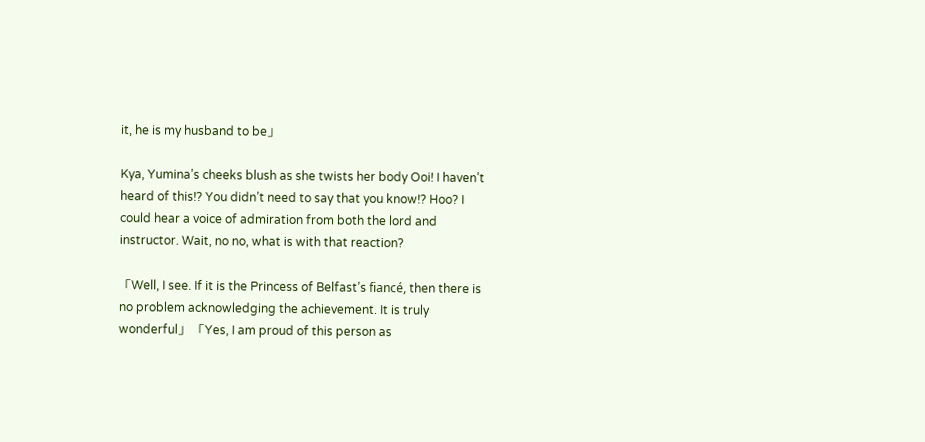it, he is my husband to be」

Kya, Yumina’s cheeks blush as she twists her body Ooi! I haven’t heard of this!? You didn’t need to say that you know!? Hoo? I could hear a voice of admiration from both the lord and instructor. Wait, no no, what is with that reaction?

「Well, I see. If it is the Princess of Belfast’s fiancé, then there is no problem acknowledging the achievement. It is truly wonderful」 「Yes, I am proud of this person as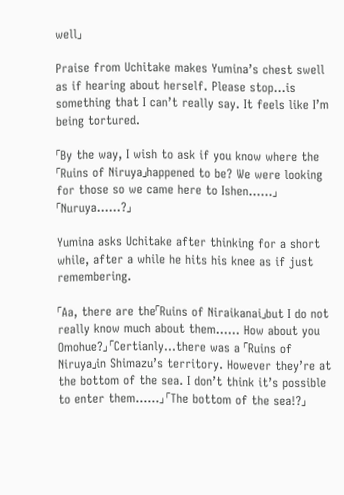well」

Praise from Uchitake makes Yumina’s chest swell as if hearing about herself. Please stop…is something that I can’t really say. It feels like I’m being tortured.

「By the way, I wish to ask if you know where the 「Ruins of Niruya」happened to be? We were looking for those so we came here to Ishen……」 「Nuruya……?」

Yumina asks Uchitake after thinking for a short while, after a while he hits his knee as if just remembering.

「Aa, there are the「Ruins of Niraikanai」but I do not really know much about them…… How about you Omohue?」 「Certianly…there was a 「Ruins of Niruya」in Shimazu’s territory. However they’re at the bottom of the sea. I don’t think it’s possible to enter them……」 「The bottom of the sea!?」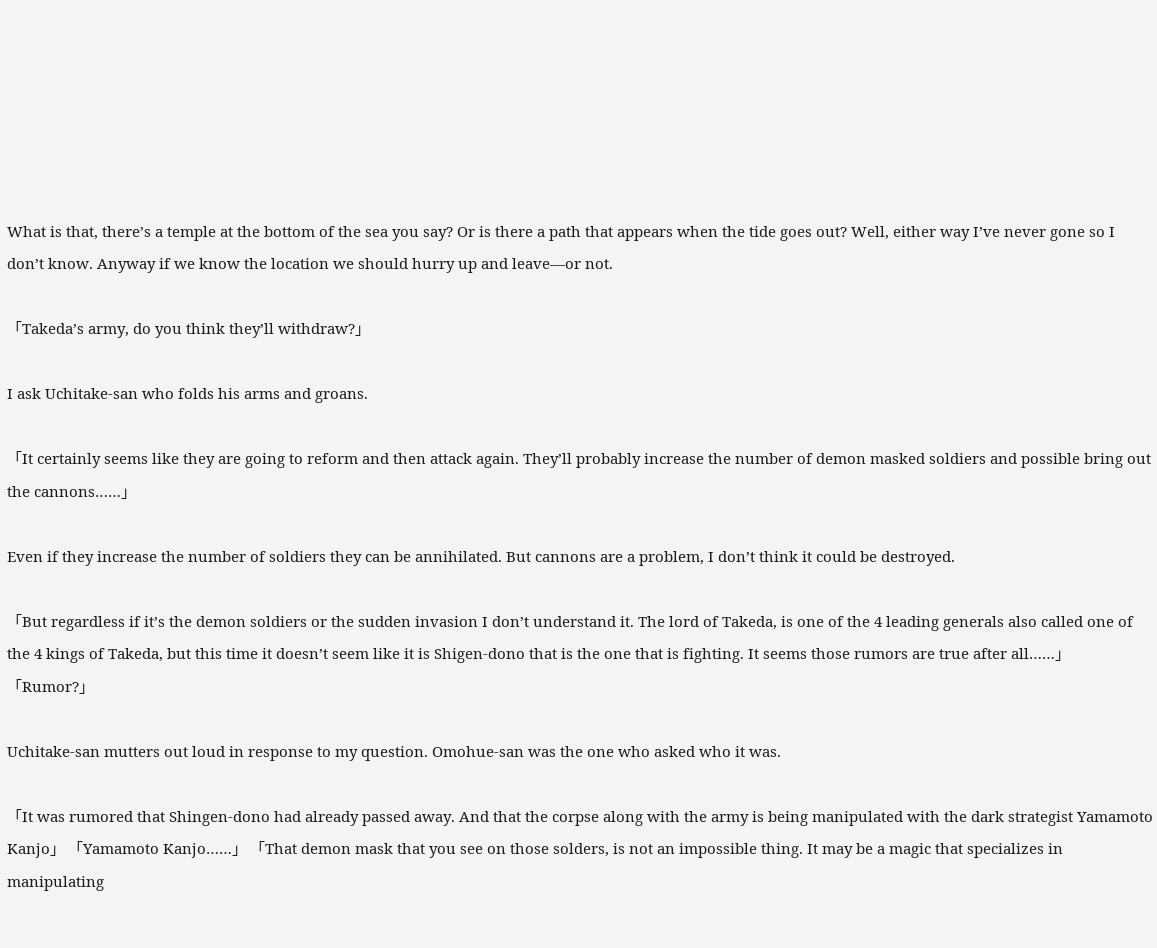What is that, there’s a temple at the bottom of the sea you say? Or is there a path that appears when the tide goes out? Well, either way I’ve never gone so I don’t know. Anyway if we know the location we should hurry up and leave—or not.

「Takeda’s army, do you think they’ll withdraw?」

I ask Uchitake-san who folds his arms and groans.

「It certainly seems like they are going to reform and then attack again. They’ll probably increase the number of demon masked soldiers and possible bring out the cannons……」

Even if they increase the number of soldiers they can be annihilated. But cannons are a problem, I don’t think it could be destroyed.

「But regardless if it’s the demon soldiers or the sudden invasion I don’t understand it. The lord of Takeda, is one of the 4 leading generals also called one of the 4 kings of Takeda, but this time it doesn’t seem like it is Shigen-dono that is the one that is fighting. It seems those rumors are true after all……」 「Rumor?」

Uchitake-san mutters out loud in response to my question. Omohue-san was the one who asked who it was.

「It was rumored that Shingen-dono had already passed away. And that the corpse along with the army is being manipulated with the dark strategist Yamamoto Kanjo」 「Yamamoto Kanjo……」 「That demon mask that you see on those solders, is not an impossible thing. It may be a magic that specializes in manipulating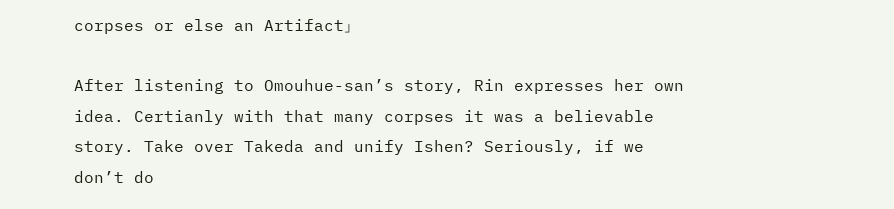corpses or else an Artifact」

After listening to Omouhue-san’s story, Rin expresses her own idea. Certianly with that many corpses it was a believable story. Take over Takeda and unify Ishen? Seriously, if we don’t do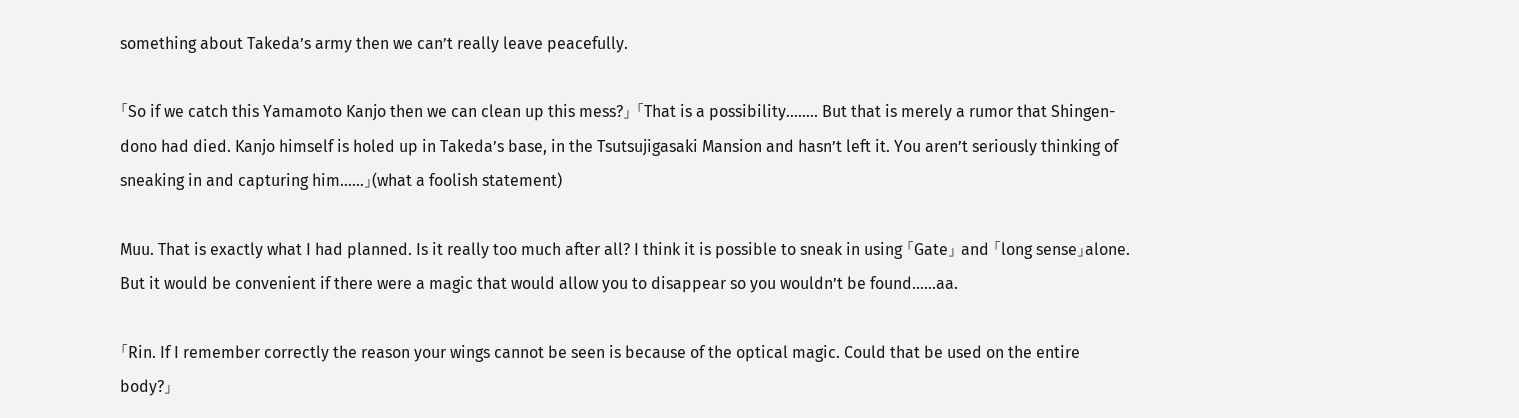something about Takeda’s army then we can’t really leave peacefully.

「So if we catch this Yamamoto Kanjo then we can clean up this mess?」 「That is a possibility…….. But that is merely a rumor that Shingen-dono had died. Kanjo himself is holed up in Takeda’s base, in the Tsutsujigasaki Mansion and hasn’t left it. You aren’t seriously thinking of sneaking in and capturing him……」(what a foolish statement)

Muu. That is exactly what I had planned. Is it really too much after all? I think it is possible to sneak in using 「Gate」 and 「long sense」alone. But it would be convenient if there were a magic that would allow you to disappear so you wouldn’t be found……aa.

「Rin. If I remember correctly the reason your wings cannot be seen is because of the optical magic. Could that be used on the entire body?」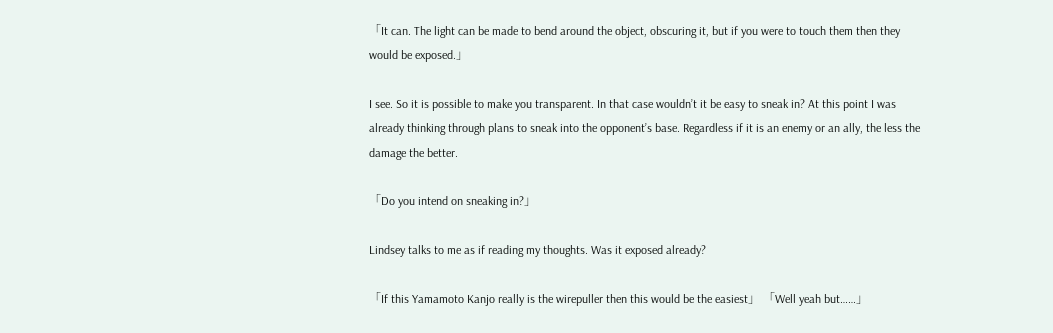「It can. The light can be made to bend around the object, obscuring it, but if you were to touch them then they would be exposed.」

I see. So it is possible to make you transparent. In that case wouldn’t it be easy to sneak in? At this point I was already thinking through plans to sneak into the opponent’s base. Regardless if it is an enemy or an ally, the less the damage the better.

「Do you intend on sneaking in?」

Lindsey talks to me as if reading my thoughts. Was it exposed already?

「If this Yamamoto Kanjo really is the wirepuller then this would be the easiest」 「Well yeah but……」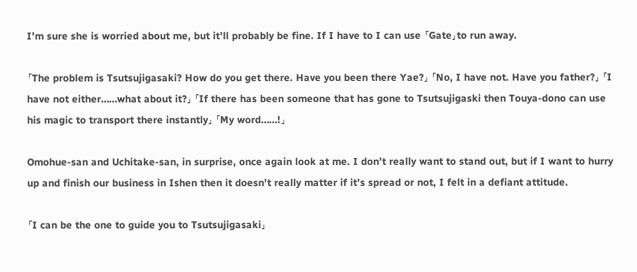I’m sure she is worried about me, but it’ll probably be fine. If I have to I can use 「Gate」to run away.

「The problem is Tsutsujigasaki? How do you get there. Have you been there Yae?」 「No, I have not. Have you father?」 「I have not either……what about it?」 「If there has been someone that has gone to Tsutsujigaski then Touya-dono can use his magic to transport there instantly」 「My word……!」

Omohue-san and Uchitake-san, in surprise, once again look at me. I don’t really want to stand out, but if I want to hurry up and finish our business in Ishen then it doesn’t really matter if it’s spread or not, I felt in a defiant attitude.

「I can be the one to guide you to Tsutsujigasaki」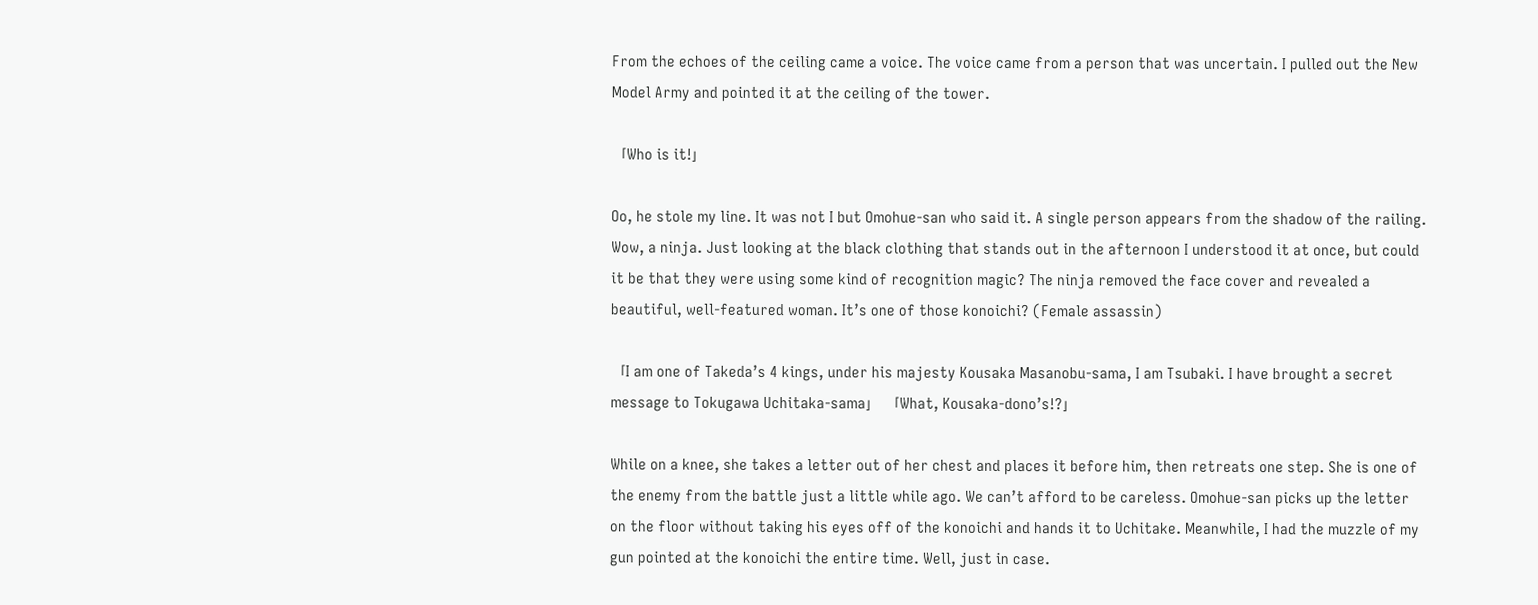From the echoes of the ceiling came a voice. The voice came from a person that was uncertain. I pulled out the New Model Army and pointed it at the ceiling of the tower.

「Who is it!」

Oo, he stole my line. It was not I but Omohue-san who said it. A single person appears from the shadow of the railing. Wow, a ninja. Just looking at the black clothing that stands out in the afternoon I understood it at once, but could it be that they were using some kind of recognition magic? The ninja removed the face cover and revealed a beautiful, well-featured woman. It’s one of those konoichi? (Female assassin)

「I am one of Takeda’s 4 kings, under his majesty Kousaka Masanobu-sama, I am Tsubaki. I have brought a secret message to Tokugawa Uchitaka-sama」 「What, Kousaka-dono’s!?」

While on a knee, she takes a letter out of her chest and places it before him, then retreats one step. She is one of the enemy from the battle just a little while ago. We can’t afford to be careless. Omohue-san picks up the letter on the floor without taking his eyes off of the konoichi and hands it to Uchitake. Meanwhile, I had the muzzle of my gun pointed at the konoichi the entire time. Well, just in case.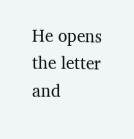He opens the letter and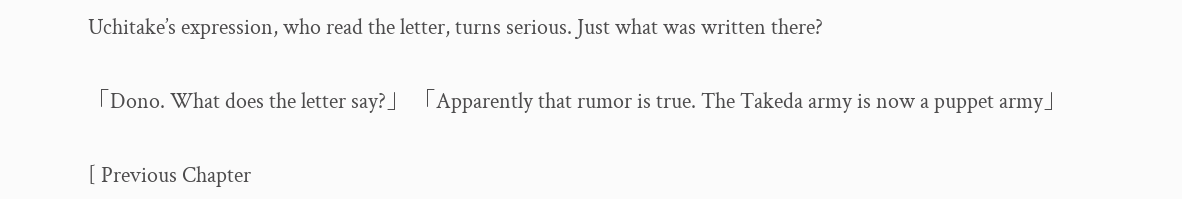Uchitake’s expression, who read the letter, turns serious. Just what was written there?

「Dono. What does the letter say?」 「Apparently that rumor is true. The Takeda army is now a puppet army」

[ Previous Chapter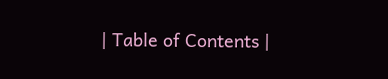| Table of Contents |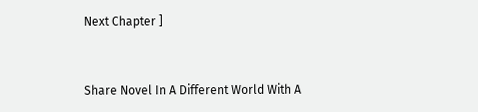Next Chapter ]


Share Novel In A Different World With A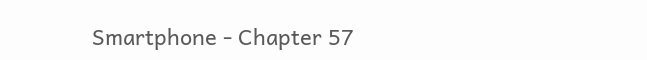Smartphone - Chapter 57